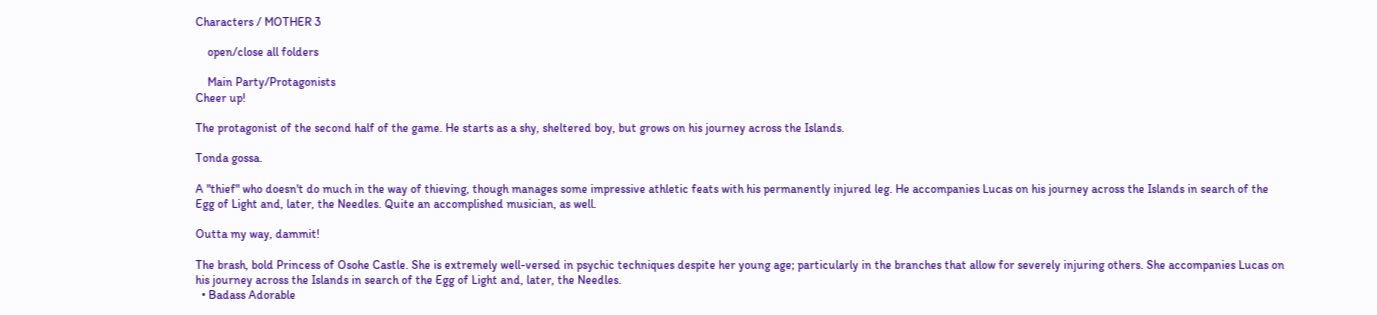Characters / MOTHER 3

    open/close all folders

    Main Party/Protagonists
Cheer up!

The protagonist of the second half of the game. He starts as a shy, sheltered boy, but grows on his journey across the Islands.

Tonda gossa.

A "thief" who doesn't do much in the way of thieving, though manages some impressive athletic feats with his permanently injured leg. He accompanies Lucas on his journey across the Islands in search of the Egg of Light and, later, the Needles. Quite an accomplished musician, as well.

Outta my way, dammit!

The brash, bold Princess of Osohe Castle. She is extremely well-versed in psychic techniques despite her young age; particularly in the branches that allow for severely injuring others. She accompanies Lucas on his journey across the Islands in search of the Egg of Light and, later, the Needles.
  • Badass Adorable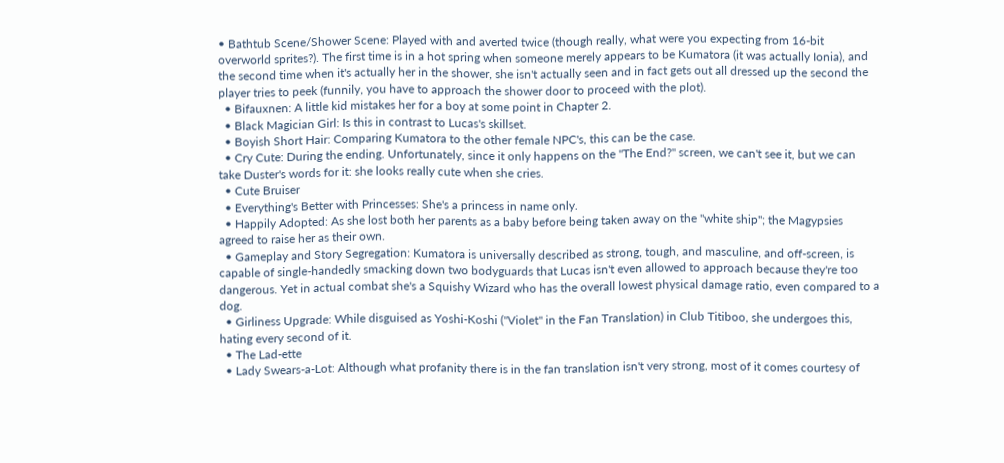• Bathtub Scene/Shower Scene: Played with and averted twice (though really, what were you expecting from 16-bit overworld sprites?). The first time is in a hot spring when someone merely appears to be Kumatora (it was actually Ionia), and the second time when it's actually her in the shower, she isn't actually seen and in fact gets out all dressed up the second the player tries to peek (funnily, you have to approach the shower door to proceed with the plot).
  • Bifauxnen: A little kid mistakes her for a boy at some point in Chapter 2.
  • Black Magician Girl: Is this in contrast to Lucas's skillset.
  • Boyish Short Hair: Comparing Kumatora to the other female NPC's, this can be the case.
  • Cry Cute: During the ending. Unfortunately, since it only happens on the "The End?" screen, we can't see it, but we can take Duster's words for it: she looks really cute when she cries.
  • Cute Bruiser
  • Everything's Better with Princesses: She's a princess in name only.
  • Happily Adopted: As she lost both her parents as a baby before being taken away on the "white ship"; the Magypsies agreed to raise her as their own.
  • Gameplay and Story Segregation: Kumatora is universally described as strong, tough, and masculine, and off-screen, is capable of single-handedly smacking down two bodyguards that Lucas isn't even allowed to approach because they're too dangerous. Yet in actual combat she's a Squishy Wizard who has the overall lowest physical damage ratio, even compared to a dog.
  • Girliness Upgrade: While disguised as Yoshi-Koshi ("Violet" in the Fan Translation) in Club Titiboo, she undergoes this, hating every second of it.
  • The Lad-ette
  • Lady Swears-a-Lot: Although what profanity there is in the fan translation isn't very strong, most of it comes courtesy of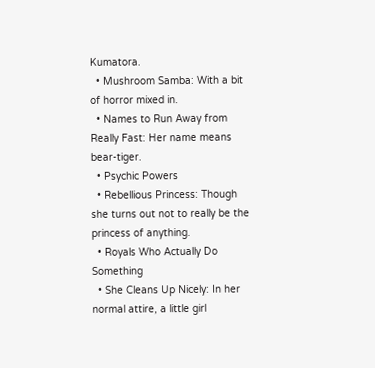Kumatora.
  • Mushroom Samba: With a bit of horror mixed in.
  • Names to Run Away from Really Fast: Her name means bear-tiger.
  • Psychic Powers
  • Rebellious Princess: Though she turns out not to really be the princess of anything.
  • Royals Who Actually Do Something
  • She Cleans Up Nicely: In her normal attire, a little girl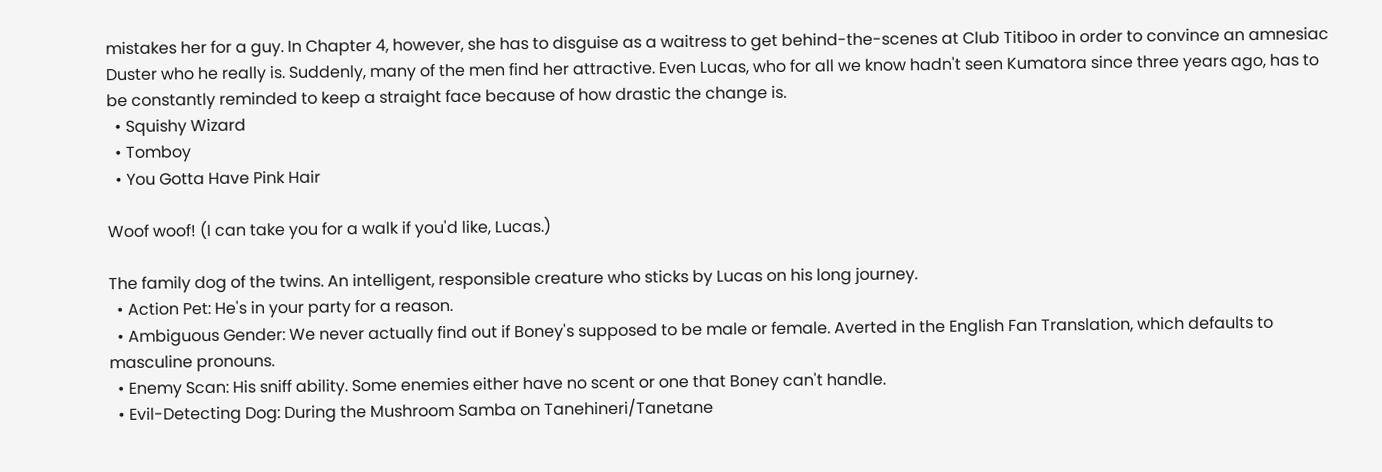mistakes her for a guy. In Chapter 4, however, she has to disguise as a waitress to get behind-the-scenes at Club Titiboo in order to convince an amnesiac Duster who he really is. Suddenly, many of the men find her attractive. Even Lucas, who for all we know hadn't seen Kumatora since three years ago, has to be constantly reminded to keep a straight face because of how drastic the change is.
  • Squishy Wizard
  • Tomboy
  • You Gotta Have Pink Hair

Woof woof! (I can take you for a walk if you'd like, Lucas.)

The family dog of the twins. An intelligent, responsible creature who sticks by Lucas on his long journey.
  • Action Pet: He's in your party for a reason.
  • Ambiguous Gender: We never actually find out if Boney's supposed to be male or female. Averted in the English Fan Translation, which defaults to masculine pronouns.
  • Enemy Scan: His sniff ability. Some enemies either have no scent or one that Boney can't handle.
  • Evil-Detecting Dog: During the Mushroom Samba on Tanehineri/Tanetane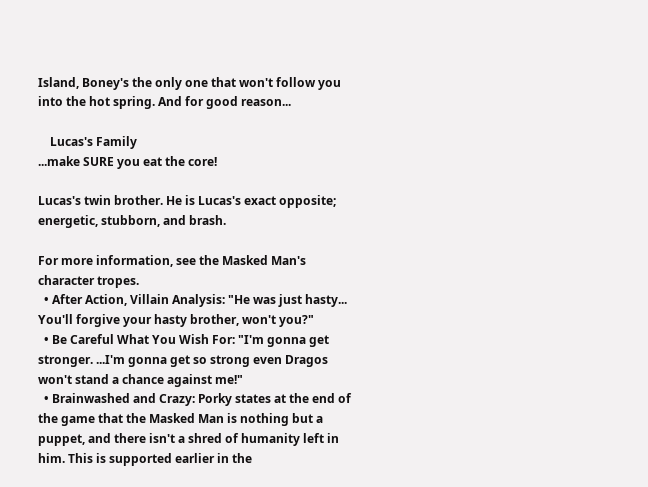Island, Boney's the only one that won't follow you into the hot spring. And for good reason...

    Lucas's Family
...make SURE you eat the core!

Lucas's twin brother. He is Lucas's exact opposite; energetic, stubborn, and brash.

For more information, see the Masked Man's character tropes.
  • After Action, Villain Analysis: "He was just hasty... You'll forgive your hasty brother, won't you?"
  • Be Careful What You Wish For: "I'm gonna get stronger. ...I'm gonna get so strong even Dragos won't stand a chance against me!"
  • Brainwashed and Crazy: Porky states at the end of the game that the Masked Man is nothing but a puppet, and there isn't a shred of humanity left in him. This is supported earlier in the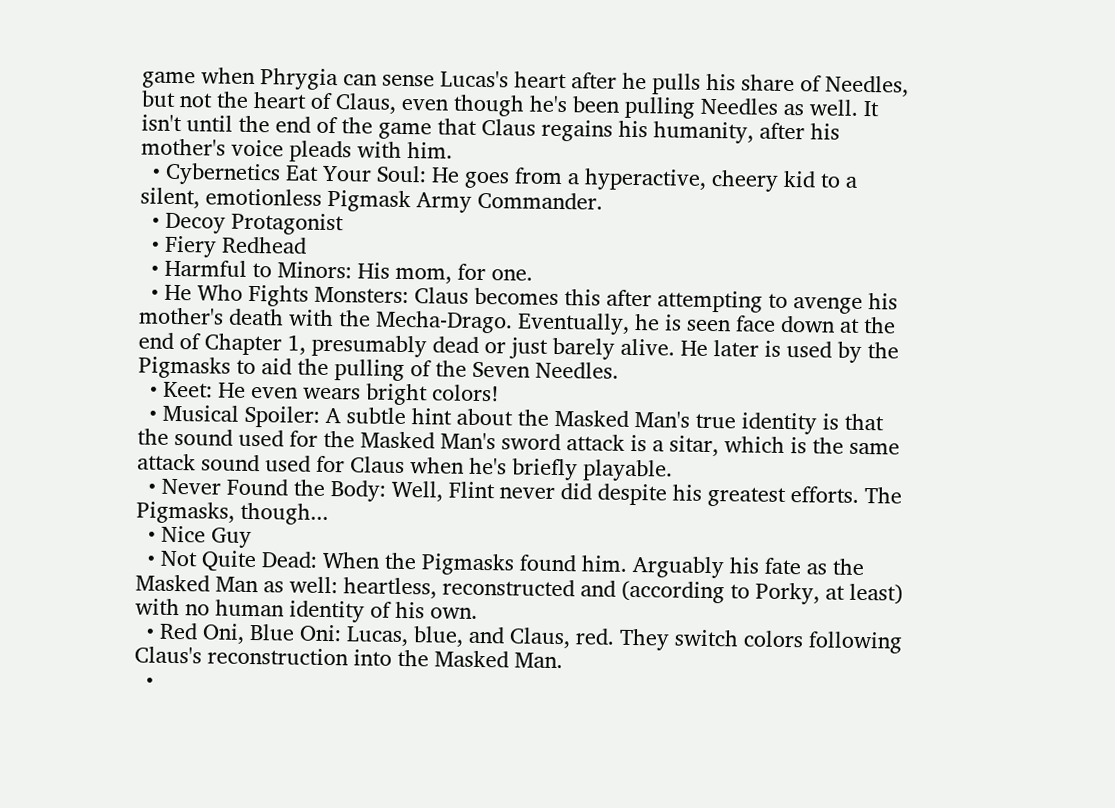game when Phrygia can sense Lucas's heart after he pulls his share of Needles, but not the heart of Claus, even though he's been pulling Needles as well. It isn't until the end of the game that Claus regains his humanity, after his mother's voice pleads with him.
  • Cybernetics Eat Your Soul: He goes from a hyperactive, cheery kid to a silent, emotionless Pigmask Army Commander.
  • Decoy Protagonist
  • Fiery Redhead
  • Harmful to Minors: His mom, for one.
  • He Who Fights Monsters: Claus becomes this after attempting to avenge his mother's death with the Mecha-Drago. Eventually, he is seen face down at the end of Chapter 1, presumably dead or just barely alive. He later is used by the Pigmasks to aid the pulling of the Seven Needles.
  • Keet: He even wears bright colors!
  • Musical Spoiler: A subtle hint about the Masked Man's true identity is that the sound used for the Masked Man's sword attack is a sitar, which is the same attack sound used for Claus when he's briefly playable.
  • Never Found the Body: Well, Flint never did despite his greatest efforts. The Pigmasks, though...
  • Nice Guy
  • Not Quite Dead: When the Pigmasks found him. Arguably his fate as the Masked Man as well: heartless, reconstructed and (according to Porky, at least) with no human identity of his own.
  • Red Oni, Blue Oni: Lucas, blue, and Claus, red. They switch colors following Claus's reconstruction into the Masked Man.
  •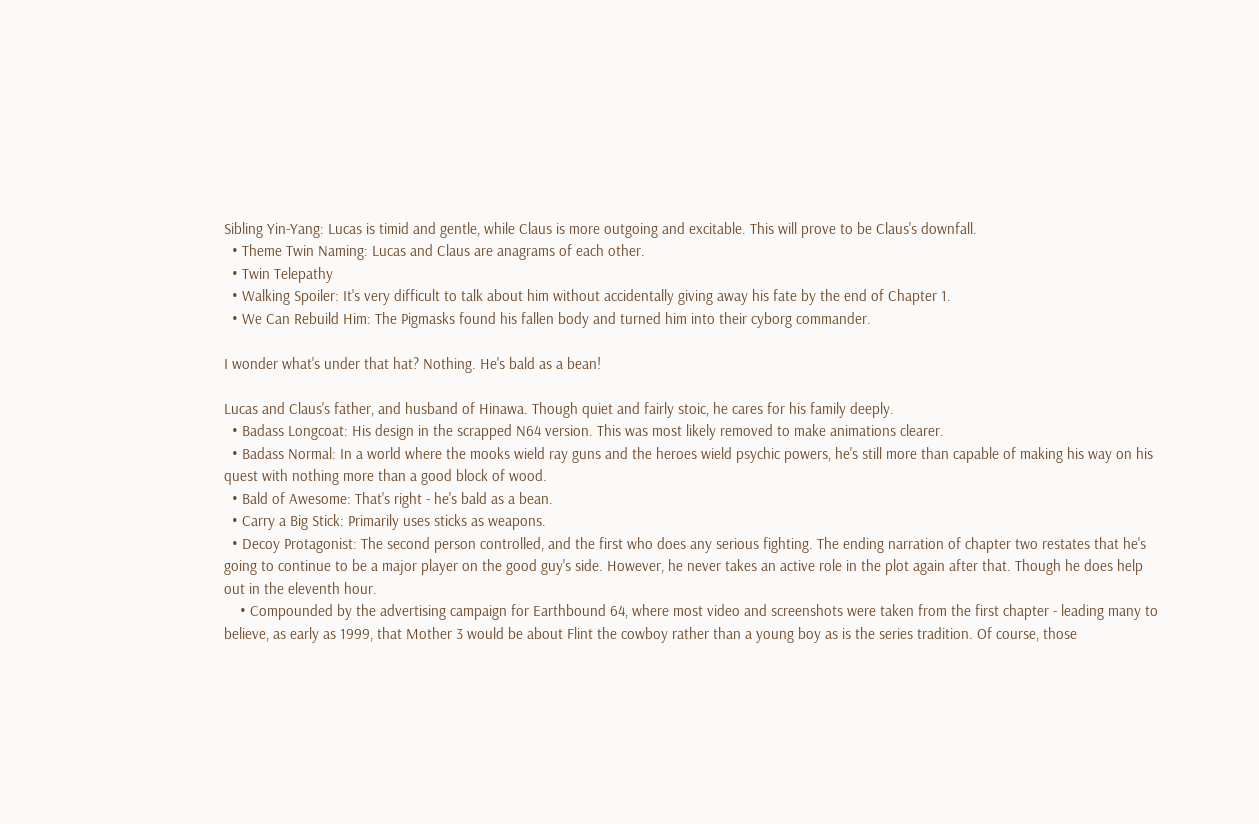Sibling Yin-Yang: Lucas is timid and gentle, while Claus is more outgoing and excitable. This will prove to be Claus's downfall.
  • Theme Twin Naming: Lucas and Claus are anagrams of each other.
  • Twin Telepathy
  • Walking Spoiler: It's very difficult to talk about him without accidentally giving away his fate by the end of Chapter 1.
  • We Can Rebuild Him: The Pigmasks found his fallen body and turned him into their cyborg commander.

I wonder what's under that hat? Nothing. He's bald as a bean!

Lucas and Claus's father, and husband of Hinawa. Though quiet and fairly stoic, he cares for his family deeply.
  • Badass Longcoat: His design in the scrapped N64 version. This was most likely removed to make animations clearer.
  • Badass Normal: In a world where the mooks wield ray guns and the heroes wield psychic powers, he's still more than capable of making his way on his quest with nothing more than a good block of wood.
  • Bald of Awesome: That's right - he's bald as a bean.
  • Carry a Big Stick: Primarily uses sticks as weapons.
  • Decoy Protagonist: The second person controlled, and the first who does any serious fighting. The ending narration of chapter two restates that he's going to continue to be a major player on the good guy's side. However, he never takes an active role in the plot again after that. Though he does help out in the eleventh hour.
    • Compounded by the advertising campaign for Earthbound 64, where most video and screenshots were taken from the first chapter - leading many to believe, as early as 1999, that Mother 3 would be about Flint the cowboy rather than a young boy as is the series tradition. Of course, those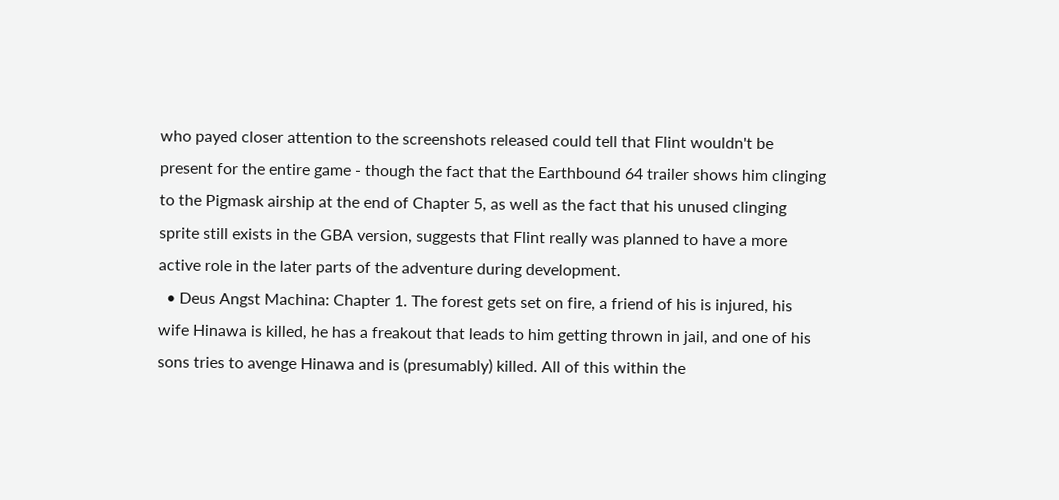who payed closer attention to the screenshots released could tell that Flint wouldn't be present for the entire game - though the fact that the Earthbound 64 trailer shows him clinging to the Pigmask airship at the end of Chapter 5, as well as the fact that his unused clinging sprite still exists in the GBA version, suggests that Flint really was planned to have a more active role in the later parts of the adventure during development.
  • Deus Angst Machina: Chapter 1. The forest gets set on fire, a friend of his is injured, his wife Hinawa is killed, he has a freakout that leads to him getting thrown in jail, and one of his sons tries to avenge Hinawa and is (presumably) killed. All of this within the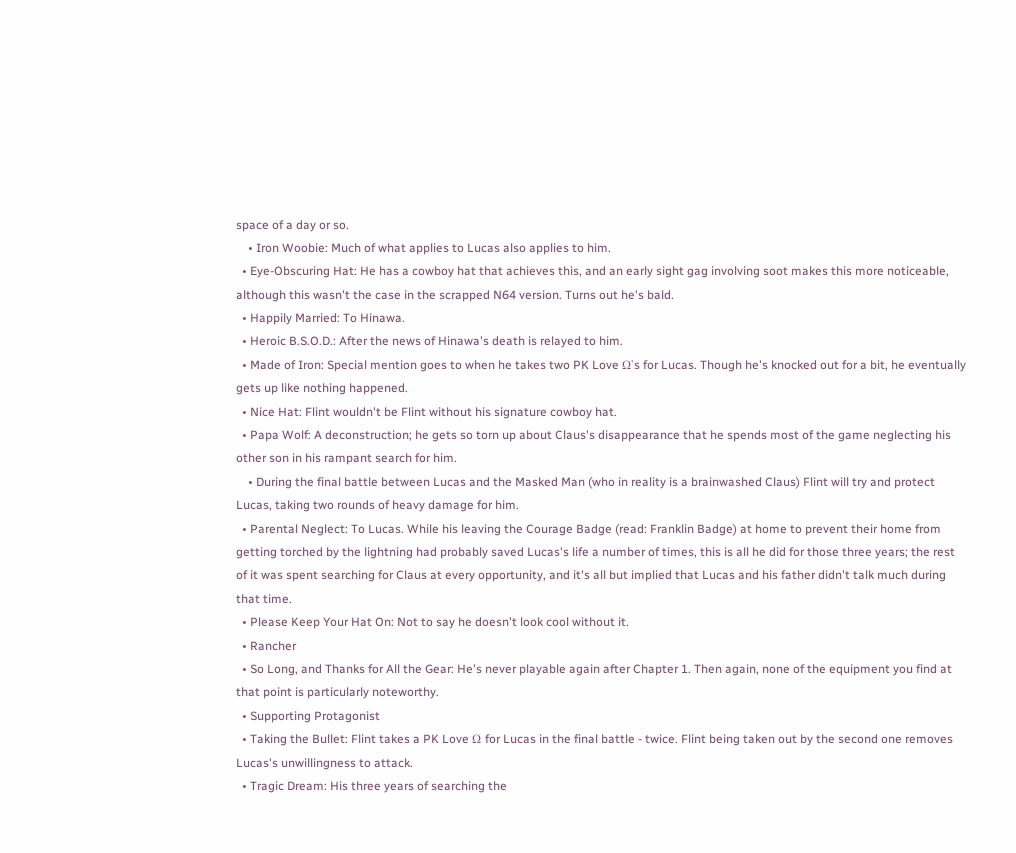space of a day or so.
    • Iron Woobie: Much of what applies to Lucas also applies to him.
  • Eye-Obscuring Hat: He has a cowboy hat that achieves this, and an early sight gag involving soot makes this more noticeable, although this wasn't the case in the scrapped N64 version. Turns out he's bald.
  • Happily Married: To Hinawa.
  • Heroic B.S.O.D.: After the news of Hinawa's death is relayed to him.
  • Made of Iron: Special mention goes to when he takes two PK Love Ω's for Lucas. Though he's knocked out for a bit, he eventually gets up like nothing happened.
  • Nice Hat: Flint wouldn't be Flint without his signature cowboy hat.
  • Papa Wolf: A deconstruction; he gets so torn up about Claus's disappearance that he spends most of the game neglecting his other son in his rampant search for him.
    • During the final battle between Lucas and the Masked Man (who in reality is a brainwashed Claus) Flint will try and protect Lucas, taking two rounds of heavy damage for him.
  • Parental Neglect: To Lucas. While his leaving the Courage Badge (read: Franklin Badge) at home to prevent their home from getting torched by the lightning had probably saved Lucas's life a number of times, this is all he did for those three years; the rest of it was spent searching for Claus at every opportunity, and it's all but implied that Lucas and his father didn't talk much during that time.
  • Please Keep Your Hat On: Not to say he doesn't look cool without it.
  • Rancher
  • So Long, and Thanks for All the Gear: He's never playable again after Chapter 1. Then again, none of the equipment you find at that point is particularly noteworthy.
  • Supporting Protagonist
  • Taking the Bullet: Flint takes a PK Love Ω for Lucas in the final battle - twice. Flint being taken out by the second one removes Lucas's unwillingness to attack.
  • Tragic Dream: His three years of searching the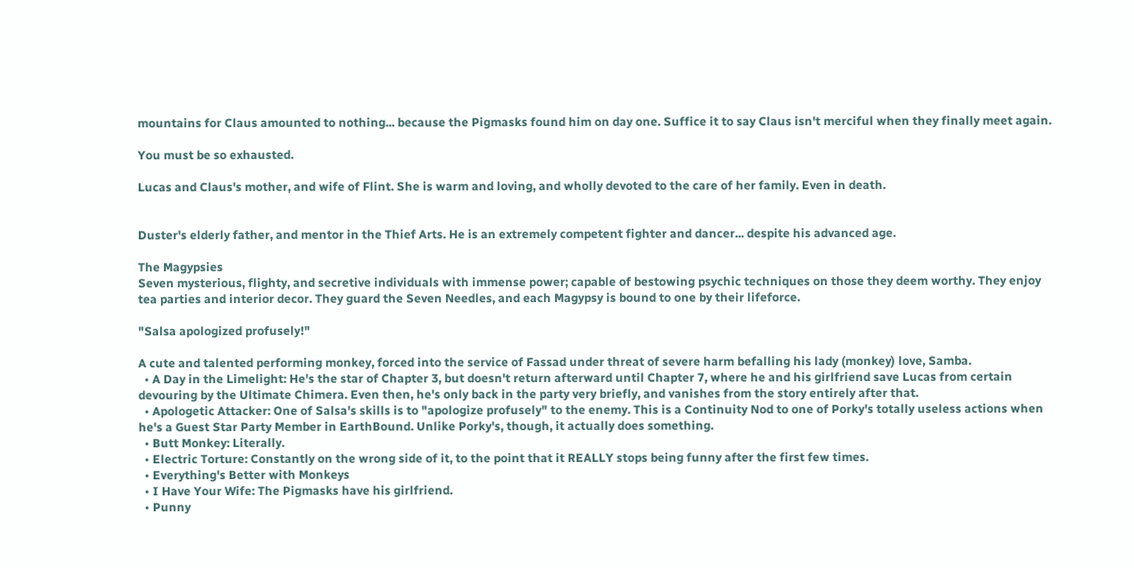mountains for Claus amounted to nothing... because the Pigmasks found him on day one. Suffice it to say Claus isn't merciful when they finally meet again.

You must be so exhausted.

Lucas and Claus's mother, and wife of Flint. She is warm and loving, and wholly devoted to the care of her family. Even in death.


Duster's elderly father, and mentor in the Thief Arts. He is an extremely competent fighter and dancer... despite his advanced age.

The Magypsies
Seven mysterious, flighty, and secretive individuals with immense power; capable of bestowing psychic techniques on those they deem worthy. They enjoy tea parties and interior decor. They guard the Seven Needles, and each Magypsy is bound to one by their lifeforce.

"Salsa apologized profusely!"

A cute and talented performing monkey, forced into the service of Fassad under threat of severe harm befalling his lady (monkey) love, Samba.
  • A Day in the Limelight: He's the star of Chapter 3, but doesn't return afterward until Chapter 7, where he and his girlfriend save Lucas from certain devouring by the Ultimate Chimera. Even then, he's only back in the party very briefly, and vanishes from the story entirely after that.
  • Apologetic Attacker: One of Salsa's skills is to "apologize profusely" to the enemy. This is a Continuity Nod to one of Porky's totally useless actions when he's a Guest Star Party Member in EarthBound. Unlike Porky's, though, it actually does something.
  • Butt Monkey: Literally.
  • Electric Torture: Constantly on the wrong side of it, to the point that it REALLY stops being funny after the first few times.
  • Everything's Better with Monkeys
  • I Have Your Wife: The Pigmasks have his girlfriend.
  • Punny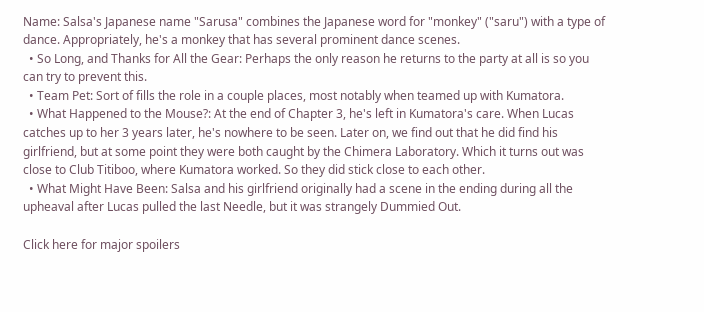Name: Salsa's Japanese name "Sarusa" combines the Japanese word for "monkey" ("saru") with a type of dance. Appropriately, he's a monkey that has several prominent dance scenes.
  • So Long, and Thanks for All the Gear: Perhaps the only reason he returns to the party at all is so you can try to prevent this.
  • Team Pet: Sort of fills the role in a couple places, most notably when teamed up with Kumatora.
  • What Happened to the Mouse?: At the end of Chapter 3, he's left in Kumatora's care. When Lucas catches up to her 3 years later, he's nowhere to be seen. Later on, we find out that he did find his girlfriend, but at some point they were both caught by the Chimera Laboratory. Which it turns out was close to Club Titiboo, where Kumatora worked. So they did stick close to each other.
  • What Might Have Been: Salsa and his girlfriend originally had a scene in the ending during all the upheaval after Lucas pulled the last Needle, but it was strangely Dummied Out.

Click here for major spoilers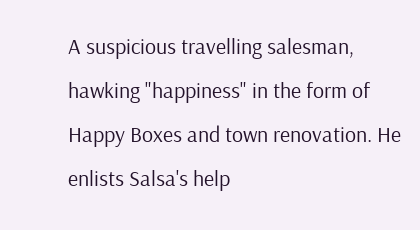A suspicious travelling salesman, hawking "happiness" in the form of Happy Boxes and town renovation. He enlists Salsa's help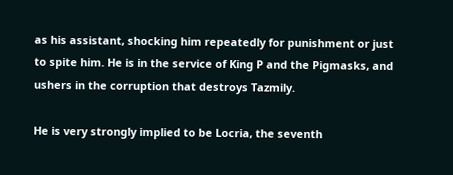as his assistant, shocking him repeatedly for punishment or just to spite him. He is in the service of King P and the Pigmasks, and ushers in the corruption that destroys Tazmily.

He is very strongly implied to be Locria, the seventh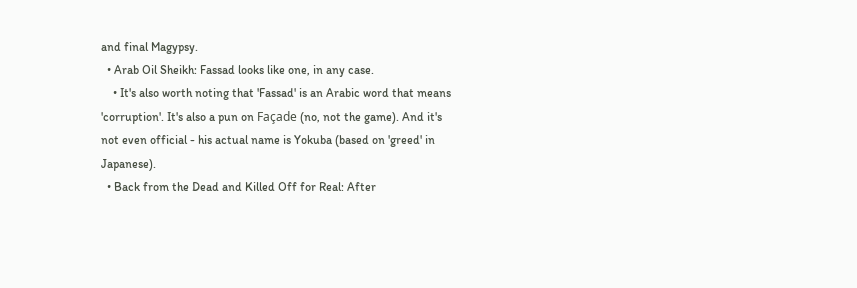and final Magypsy.
  • Arab Oil Sheikh: Fassad looks like one, in any case.
    • It's also worth noting that 'Fassad' is an Arabic word that means 'corruption'. It's also a pun on Façade (no, not the game). And it's not even official - his actual name is Yokuba (based on 'greed' in Japanese).
  • Back from the Dead and Killed Off for Real: After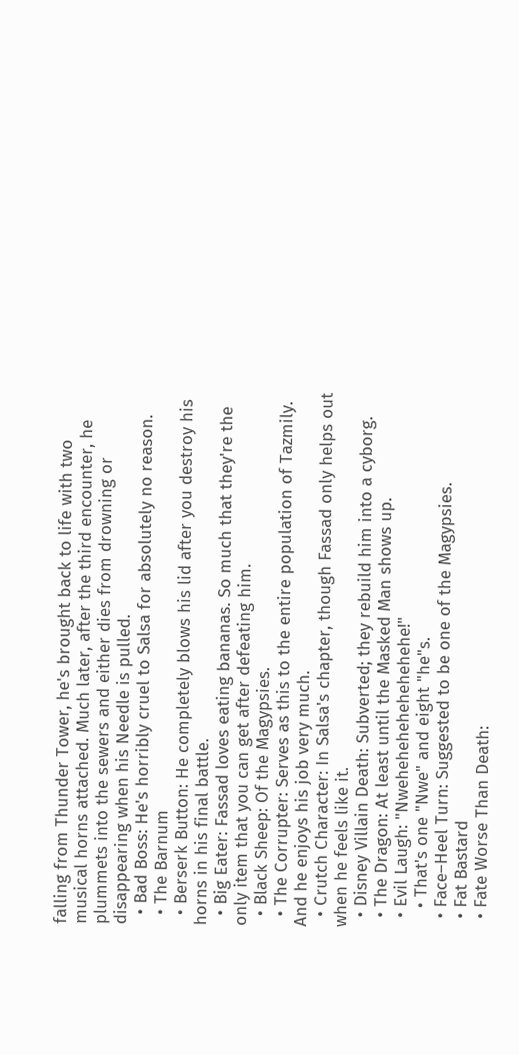falling from Thunder Tower, he's brought back to life with two musical horns attached. Much later, after the third encounter, he plummets into the sewers and either dies from drowning or disappearing when his Needle is pulled.
  • Bad Boss: He's horribly cruel to Salsa for absolutely no reason.
  • The Barnum
  • Berserk Button: He completely blows his lid after you destroy his horns in his final battle.
  • Big Eater: Fassad loves eating bananas. So much that they're the only item that you can get after defeating him.
  • Black Sheep: Of the Magypsies.
  • The Corrupter: Serves as this to the entire population of Tazmily. And he enjoys his job very much.
  • Crutch Character: In Salsa's chapter, though Fassad only helps out when he feels like it.
  • Disney Villain Death: Subverted; they rebuild him into a cyborg.
  • The Dragon: At least until the Masked Man shows up.
  • Evil Laugh: "Nwehehehehehehehehe!"
    • That's one "Nwe" and eight "he"s.
  • Face–Heel Turn: Suggested to be one of the Magypsies.
  • Fat Bastard
  • Fate Worse Than Death: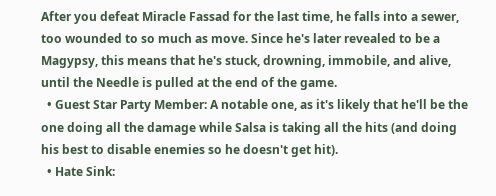After you defeat Miracle Fassad for the last time, he falls into a sewer, too wounded to so much as move. Since he's later revealed to be a Magypsy, this means that he's stuck, drowning, immobile, and alive, until the Needle is pulled at the end of the game.
  • Guest Star Party Member: A notable one, as it's likely that he'll be the one doing all the damage while Salsa is taking all the hits (and doing his best to disable enemies so he doesn't get hit).
  • Hate Sink: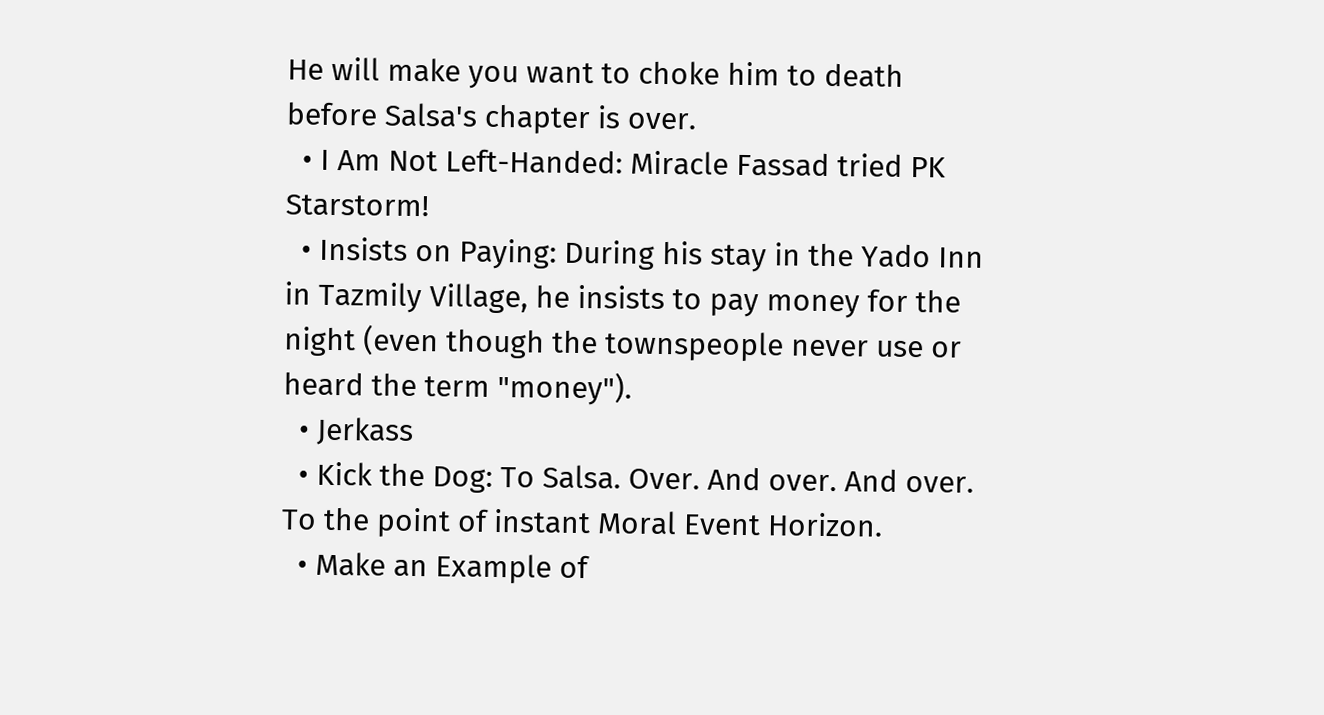He will make you want to choke him to death before Salsa's chapter is over.
  • I Am Not Left-Handed: Miracle Fassad tried PK Starstorm!
  • Insists on Paying: During his stay in the Yado Inn in Tazmily Village, he insists to pay money for the night (even though the townspeople never use or heard the term "money").
  • Jerkass
  • Kick the Dog: To Salsa. Over. And over. And over. To the point of instant Moral Event Horizon.
  • Make an Example of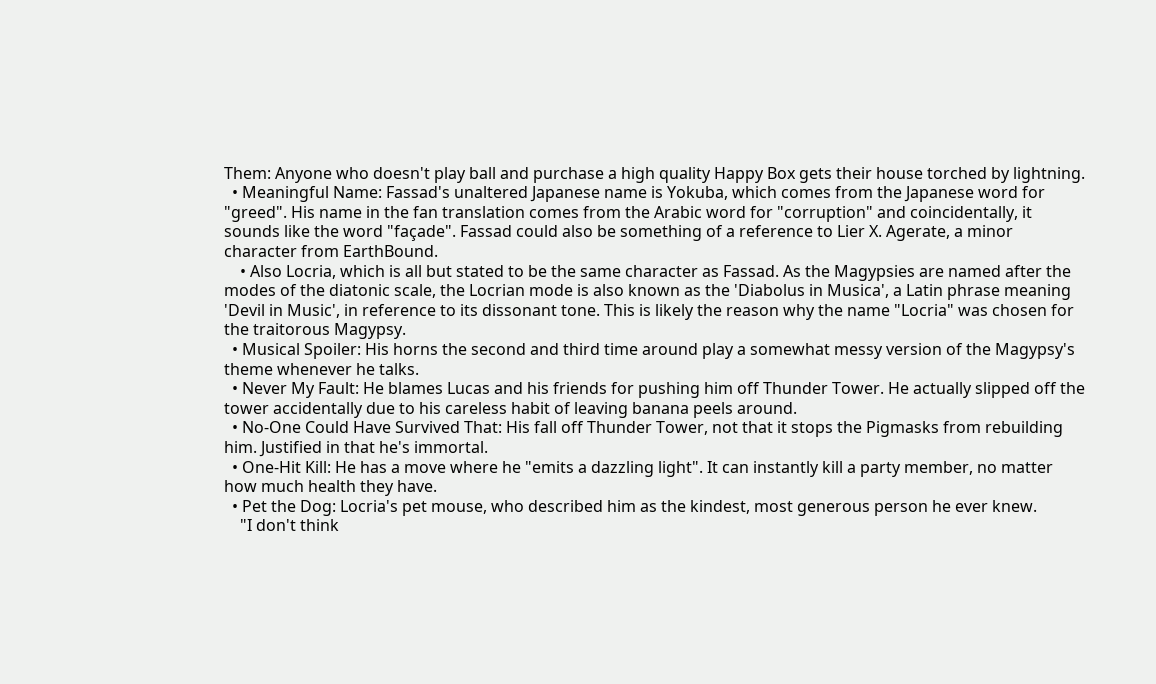Them: Anyone who doesn't play ball and purchase a high quality Happy Box gets their house torched by lightning.
  • Meaningful Name: Fassad's unaltered Japanese name is Yokuba, which comes from the Japanese word for "greed". His name in the fan translation comes from the Arabic word for "corruption" and coincidentally, it sounds like the word "façade". Fassad could also be something of a reference to Lier X. Agerate, a minor character from EarthBound.
    • Also Locria, which is all but stated to be the same character as Fassad. As the Magypsies are named after the modes of the diatonic scale, the Locrian mode is also known as the 'Diabolus in Musica', a Latin phrase meaning 'Devil in Music', in reference to its dissonant tone. This is likely the reason why the name "Locria" was chosen for the traitorous Magypsy.
  • Musical Spoiler: His horns the second and third time around play a somewhat messy version of the Magypsy's theme whenever he talks.
  • Never My Fault: He blames Lucas and his friends for pushing him off Thunder Tower. He actually slipped off the tower accidentally due to his careless habit of leaving banana peels around.
  • No-One Could Have Survived That: His fall off Thunder Tower, not that it stops the Pigmasks from rebuilding him. Justified in that he's immortal.
  • One-Hit Kill: He has a move where he "emits a dazzling light". It can instantly kill a party member, no matter how much health they have.
  • Pet the Dog: Locria's pet mouse, who described him as the kindest, most generous person he ever knew.
    "I don't think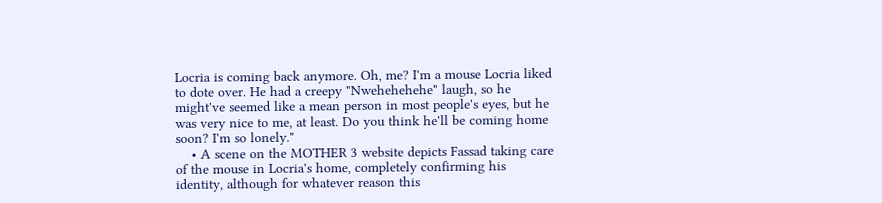Locria is coming back anymore. Oh, me? I'm a mouse Locria liked to dote over. He had a creepy "Nwehehehehe" laugh, so he might've seemed like a mean person in most people's eyes, but he was very nice to me, at least. Do you think he'll be coming home soon? I'm so lonely."
    • A scene on the MOTHER 3 website depicts Fassad taking care of the mouse in Locria's home, completely confirming his identity, although for whatever reason this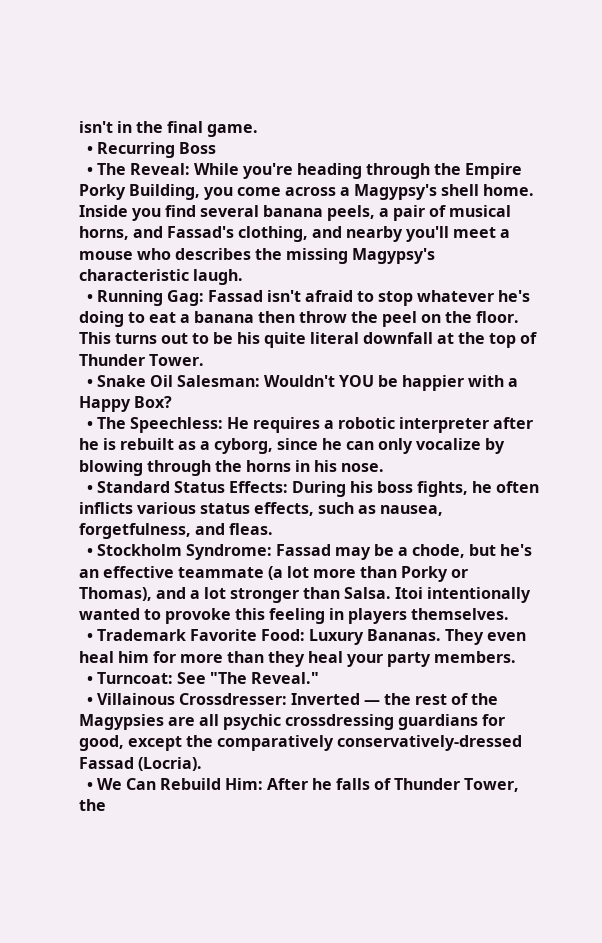isn't in the final game.
  • Recurring Boss
  • The Reveal: While you're heading through the Empire Porky Building, you come across a Magypsy's shell home. Inside you find several banana peels, a pair of musical horns, and Fassad's clothing, and nearby you'll meet a mouse who describes the missing Magypsy's characteristic laugh.
  • Running Gag: Fassad isn't afraid to stop whatever he's doing to eat a banana then throw the peel on the floor. This turns out to be his quite literal downfall at the top of Thunder Tower.
  • Snake Oil Salesman: Wouldn't YOU be happier with a Happy Box?
  • The Speechless: He requires a robotic interpreter after he is rebuilt as a cyborg, since he can only vocalize by blowing through the horns in his nose.
  • Standard Status Effects: During his boss fights, he often inflicts various status effects, such as nausea, forgetfulness, and fleas.
  • Stockholm Syndrome: Fassad may be a chode, but he's an effective teammate (a lot more than Porky or Thomas), and a lot stronger than Salsa. Itoi intentionally wanted to provoke this feeling in players themselves.
  • Trademark Favorite Food: Luxury Bananas. They even heal him for more than they heal your party members.
  • Turncoat: See "The Reveal."
  • Villainous Crossdresser: Inverted — the rest of the Magypsies are all psychic crossdressing guardians for good, except the comparatively conservatively-dressed Fassad (Locria).
  • We Can Rebuild Him: After he falls of Thunder Tower, the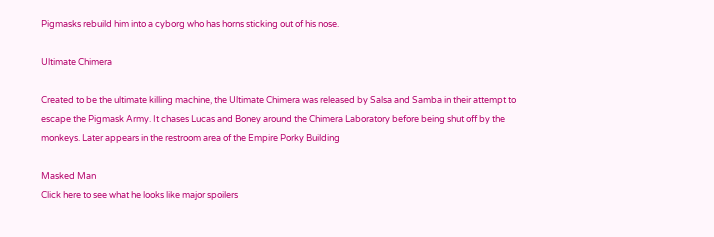Pigmasks rebuild him into a cyborg who has horns sticking out of his nose.

Ultimate Chimera

Created to be the ultimate killing machine, the Ultimate Chimera was released by Salsa and Samba in their attempt to escape the Pigmask Army. It chases Lucas and Boney around the Chimera Laboratory before being shut off by the monkeys. Later appears in the restroom area of the Empire Porky Building

Masked Man
Click here to see what he looks like major spoilers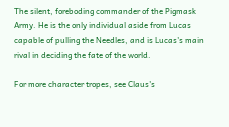The silent, foreboding commander of the Pigmask Army. He is the only individual aside from Lucas capable of pulling the Needles, and is Lucas's main rival in deciding the fate of the world.

For more character tropes, see Claus's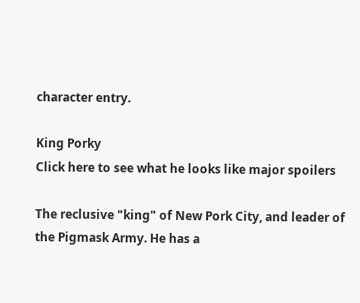character entry.

King Porky
Click here to see what he looks like major spoilers

The reclusive "king" of New Pork City, and leader of the Pigmask Army. He has a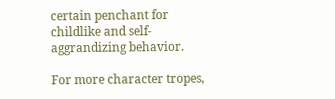certain penchant for childlike and self-aggrandizing behavior.

For more character tropes,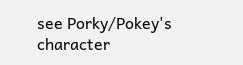see Porky/Pokey's character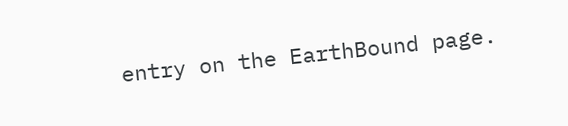entry on the EarthBound page.